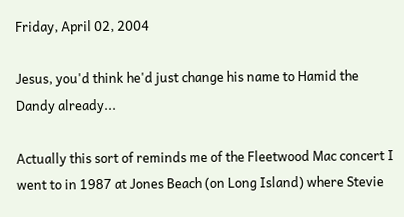Friday, April 02, 2004

Jesus, you'd think he'd just change his name to Hamid the Dandy already...

Actually this sort of reminds me of the Fleetwood Mac concert I went to in 1987 at Jones Beach (on Long Island) where Stevie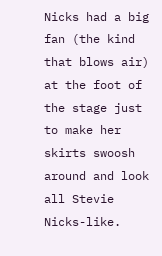Nicks had a big fan (the kind that blows air) at the foot of the stage just to make her skirts swoosh around and look all Stevie Nicks-like.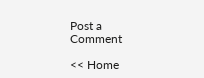Post a Comment

<< Home